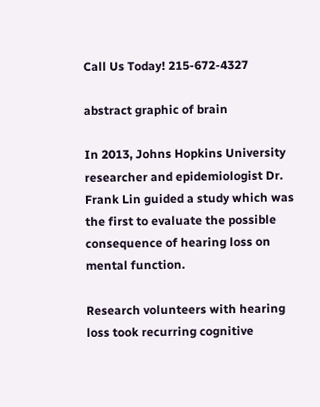Call Us Today! 215-672-4327

abstract graphic of brain

In 2013, Johns Hopkins University researcher and epidemiologist Dr. Frank Lin guided a study which was the first to evaluate the possible consequence of hearing loss on mental function.

Research volunteers with hearing loss took recurring cognitive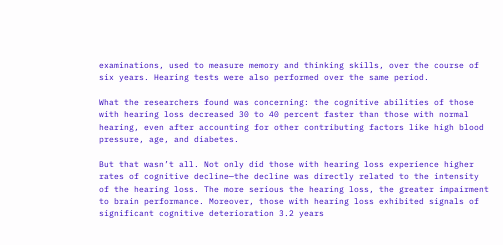examinations, used to measure memory and thinking skills, over the course of six years. Hearing tests were also performed over the same period.

What the researchers found was concerning: the cognitive abilities of those with hearing loss decreased 30 to 40 percent faster than those with normal hearing, even after accounting for other contributing factors like high blood pressure, age, and diabetes.

But that wasn’t all. Not only did those with hearing loss experience higher rates of cognitive decline—the decline was directly related to the intensity of the hearing loss. The more serious the hearing loss, the greater impairment to brain performance. Moreover, those with hearing loss exhibited signals of significant cognitive deterioration 3.2 years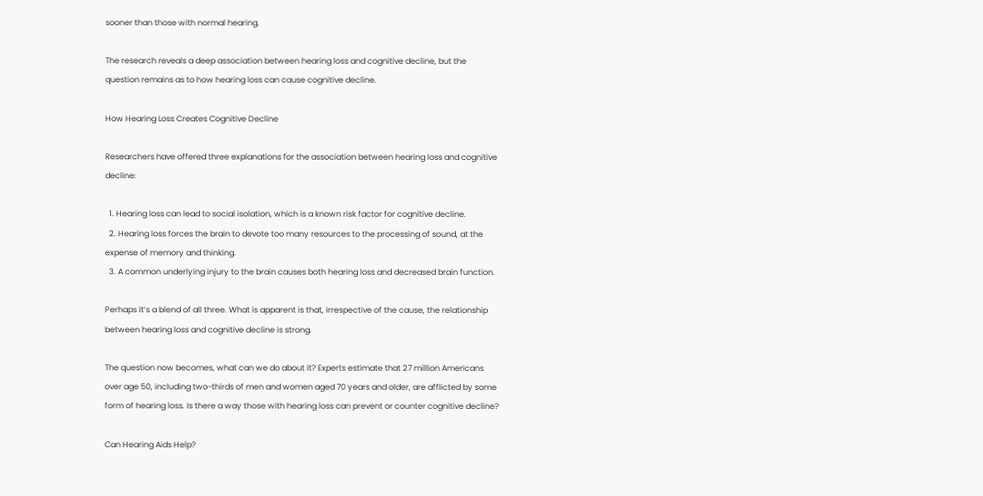sooner than those with normal hearing.

The research reveals a deep association between hearing loss and cognitive decline, but the question remains as to how hearing loss can cause cognitive decline.

How Hearing Loss Creates Cognitive Decline

Researchers have offered three explanations for the association between hearing loss and cognitive decline:

  1. Hearing loss can lead to social isolation, which is a known risk factor for cognitive decline.
  2. Hearing loss forces the brain to devote too many resources to the processing of sound, at the expense of memory and thinking.
  3. A common underlying injury to the brain causes both hearing loss and decreased brain function.

Perhaps it’s a blend of all three. What is apparent is that, irrespective of the cause, the relationship between hearing loss and cognitive decline is strong.

The question now becomes, what can we do about it? Experts estimate that 27 million Americans over age 50, including two-thirds of men and women aged 70 years and older, are afflicted by some form of hearing loss. Is there a way those with hearing loss can prevent or counter cognitive decline?

Can Hearing Aids Help?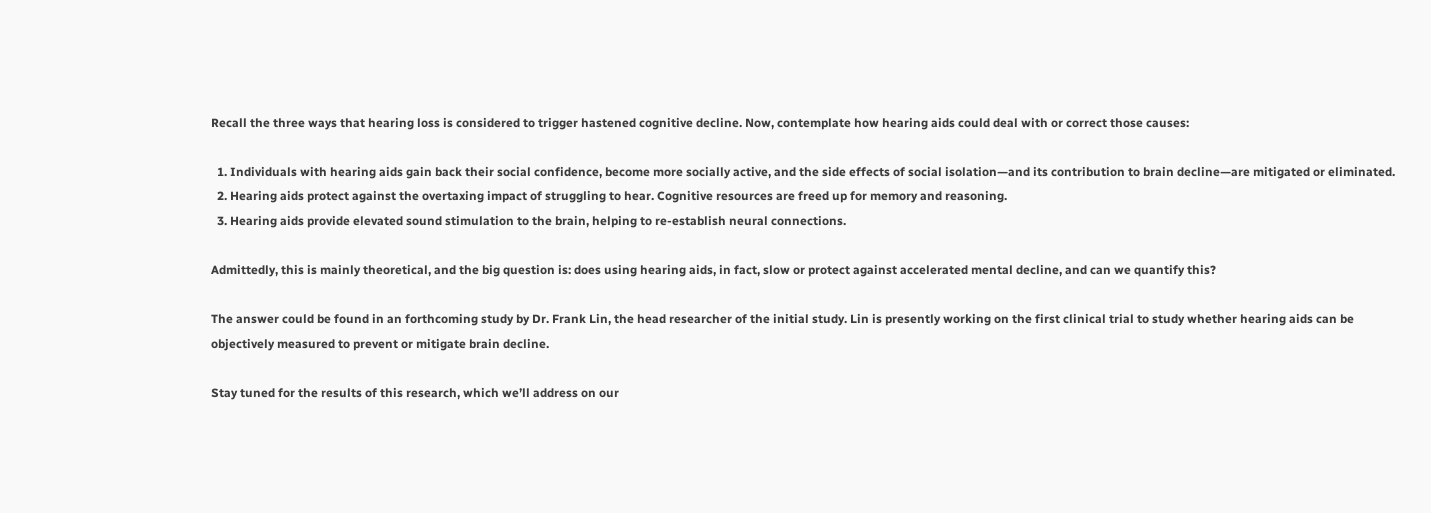Recall the three ways that hearing loss is considered to trigger hastened cognitive decline. Now, contemplate how hearing aids could deal with or correct those causes:

  1. Individuals with hearing aids gain back their social confidence, become more socially active, and the side effects of social isolation—and its contribution to brain decline—are mitigated or eliminated.
  2. Hearing aids protect against the overtaxing impact of struggling to hear. Cognitive resources are freed up for memory and reasoning.
  3. Hearing aids provide elevated sound stimulation to the brain, helping to re-establish neural connections.

Admittedly, this is mainly theoretical, and the big question is: does using hearing aids, in fact, slow or protect against accelerated mental decline, and can we quantify this?

The answer could be found in an forthcoming study by Dr. Frank Lin, the head researcher of the initial study. Lin is presently working on the first clinical trial to study whether hearing aids can be objectively measured to prevent or mitigate brain decline.

Stay tuned for the results of this research, which we’ll address on our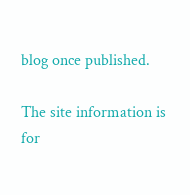blog once published.

The site information is for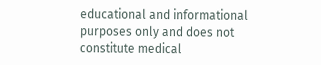educational and informational purposes only and does not constitute medical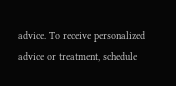advice. To receive personalized advice or treatment, schedule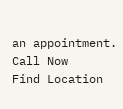an appointment.
Call Now
Find Location